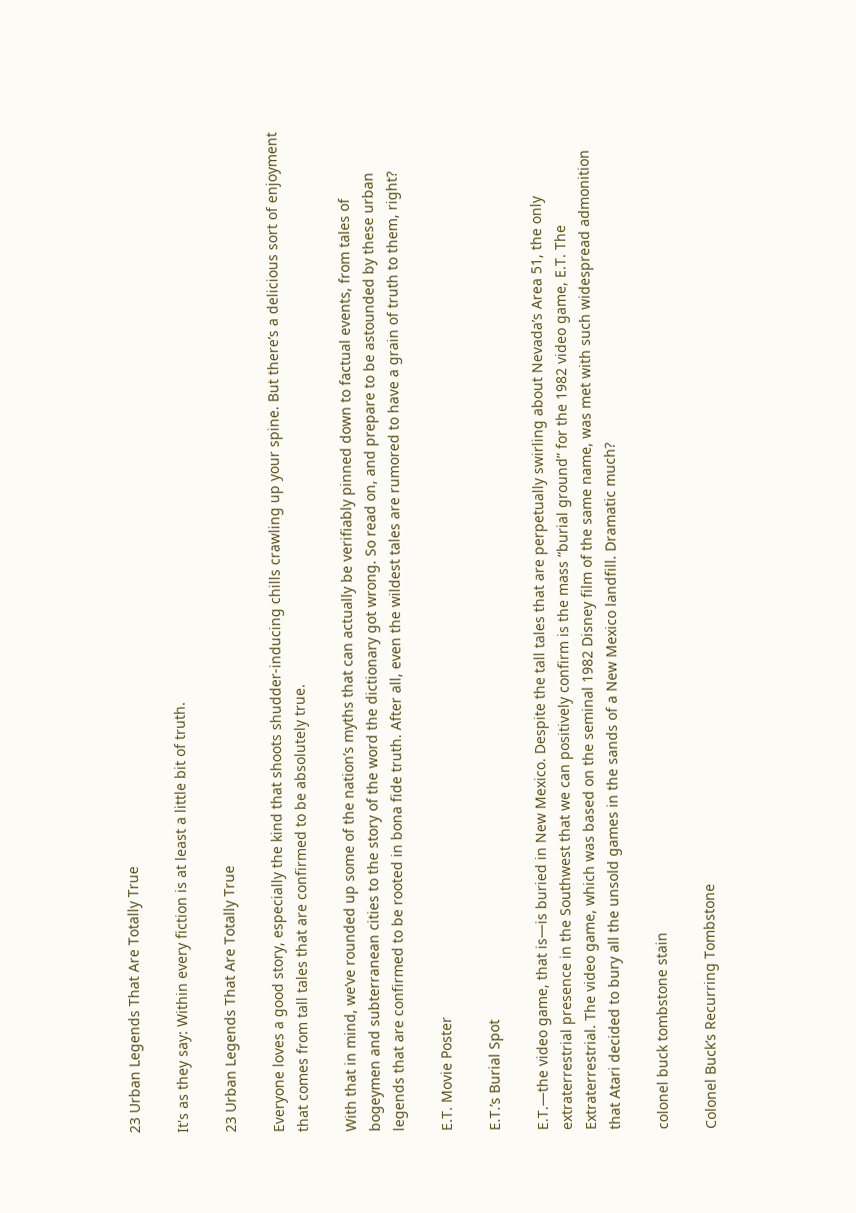23 Urban Legends That Are Totally True

It's as they say: Within every fiction is at least a little bit of truth.

23 Urban Legends That Are Totally True

Everyone loves a good story, especially the kind that shoots shudder-inducing chills crawling up your spine. But there’s a delicious sort of enjoyment that comes from tall tales that are confirmed to be absolutely true.

With that in mind, we’ve rounded up some of the nation’s myths that can actually be verifiably pinned down to factual events, from tales of bogeymen and subterranean cities to the story of the word the dictionary got wrong. So read on, and prepare to be astounded by these urban legends that are confirmed to be rooted in bona fide truth. After all, even the wildest tales are rumored to have a grain of truth to them, right?

E.T. Movie Poster

E.T.’s Burial Spot

E.T.—the video game, that is—is buried in New Mexico. Despite the tall tales that are perpetually swirling about Nevada’s Area 51, the only extraterrestrial presence in the Southwest that we can positively confirm is the mass “burial ground” for the 1982 video game, E.T. The Extraterrestrial. The video game, which was based on the seminal 1982 Disney film of the same name, was met with such widespread admonition that Atari decided to bury all the unsold games in the sands of a New Mexico landfill. Dramatic much?

colonel buck tombstone stain

Colonel Buck’s Recurring Tombstone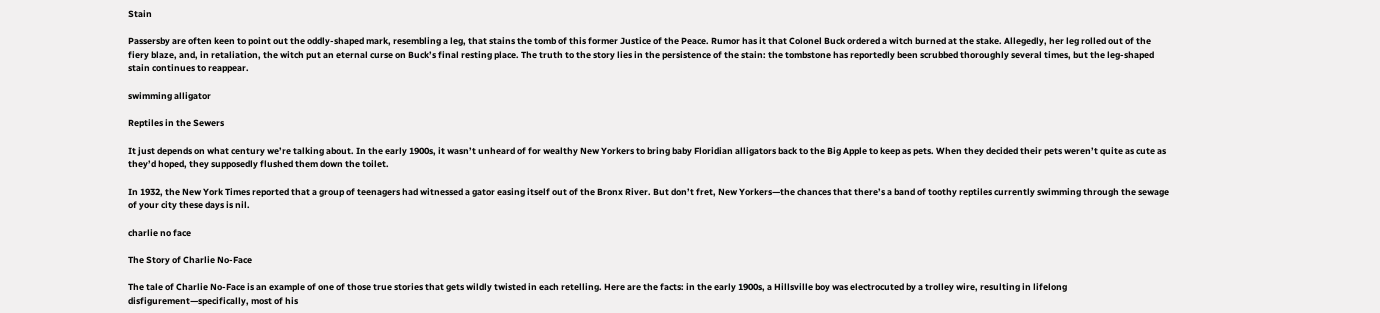Stain

Passersby are often keen to point out the oddly-shaped mark, resembling a leg, that stains the tomb of this former Justice of the Peace. Rumor has it that Colonel Buck ordered a witch burned at the stake. Allegedly, her leg rolled out of the fiery blaze, and, in retaliation, the witch put an eternal curse on Buck’s final resting place. The truth to the story lies in the persistence of the stain: the tombstone has reportedly been scrubbed thoroughly several times, but the leg-shaped stain continues to reappear.

swimming alligator

Reptiles in the Sewers

It just depends on what century we’re talking about. In the early 1900s, it wasn’t unheard of for wealthy New Yorkers to bring baby Floridian alligators back to the Big Apple to keep as pets. When they decided their pets weren’t quite as cute as they’d hoped, they supposedly flushed them down the toilet.

In 1932, the New York Times reported that a group of teenagers had witnessed a gator easing itself out of the Bronx River. But don’t fret, New Yorkers—the chances that there’s a band of toothy reptiles currently swimming through the sewage of your city these days is nil.

charlie no face

The Story of Charlie No-Face

The tale of Charlie No-Face is an example of one of those true stories that gets wildly twisted in each retelling. Here are the facts: in the early 1900s, a Hillsville boy was electrocuted by a trolley wire, resulting in lifelong disfigurement—specifically, most of his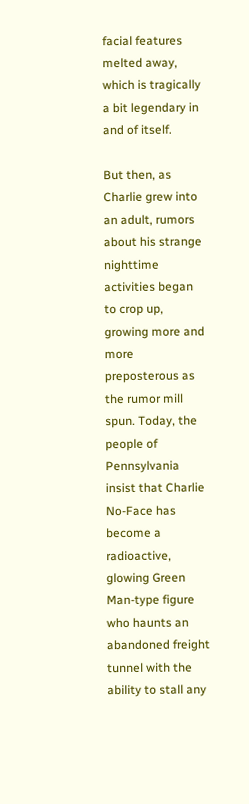facial features melted away, which is tragically a bit legendary in and of itself.

But then, as Charlie grew into an adult, rumors about his strange nighttime activities began to crop up, growing more and more preposterous as the rumor mill spun. Today, the people of Pennsylvania insist that Charlie No-Face has become a radioactive, glowing Green Man-type figure who haunts an abandoned freight tunnel with the ability to stall any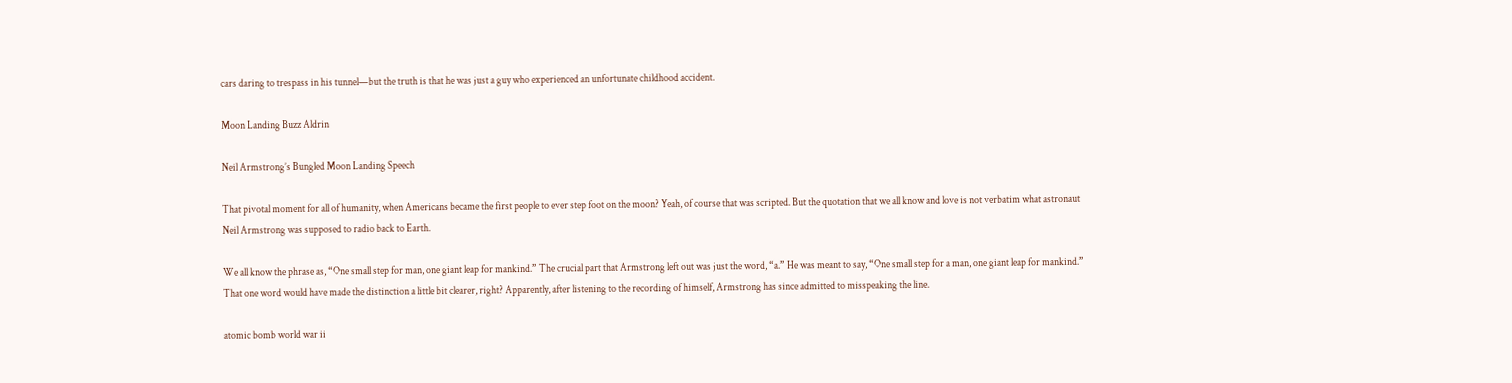cars daring to trespass in his tunnel—but the truth is that he was just a guy who experienced an unfortunate childhood accident.

Moon Landing Buzz Aldrin

Neil Armstrong’s Bungled Moon Landing Speech

That pivotal moment for all of humanity, when Americans became the first people to ever step foot on the moon? Yeah, of course that was scripted. But the quotation that we all know and love is not verbatim what astronaut Neil Armstrong was supposed to radio back to Earth.

We all know the phrase as, “One small step for man, one giant leap for mankind.” The crucial part that Armstrong left out was just the word, “a.” He was meant to say, “One small step for a man, one giant leap for mankind.” That one word would have made the distinction a little bit clearer, right? Apparently, after listening to the recording of himself, Armstrong has since admitted to misspeaking the line.

atomic bomb world war ii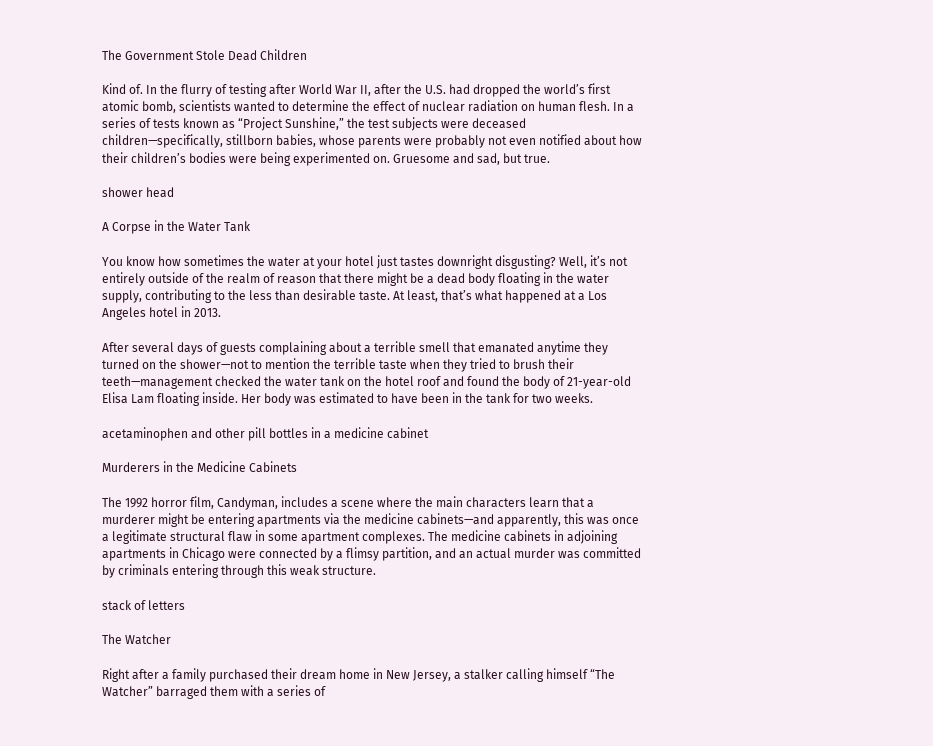The Government Stole Dead Children

Kind of. In the flurry of testing after World War II, after the U.S. had dropped the world’s first atomic bomb, scientists wanted to determine the effect of nuclear radiation on human flesh. In a series of tests known as “Project Sunshine,” the test subjects were deceased children—specifically, stillborn babies, whose parents were probably not even notified about how their children’s bodies were being experimented on. Gruesome and sad, but true.

shower head

A Corpse in the Water Tank

You know how sometimes the water at your hotel just tastes downright disgusting? Well, it’s not entirely outside of the realm of reason that there might be a dead body floating in the water supply, contributing to the less than desirable taste. At least, that’s what happened at a Los Angeles hotel in 2013.

After several days of guests complaining about a terrible smell that emanated anytime they turned on the shower—not to mention the terrible taste when they tried to brush their teeth—management checked the water tank on the hotel roof and found the body of 21-year-old Elisa Lam floating inside. Her body was estimated to have been in the tank for two weeks.

acetaminophen and other pill bottles in a medicine cabinet

Murderers in the Medicine Cabinets

The 1992 horror film, Candyman, includes a scene where the main characters learn that a murderer might be entering apartments via the medicine cabinets—and apparently, this was once a legitimate structural flaw in some apartment complexes. The medicine cabinets in adjoining apartments in Chicago were connected by a flimsy partition, and an actual murder was committed by criminals entering through this weak structure.

stack of letters

The Watcher

Right after a family purchased their dream home in New Jersey, a stalker calling himself “The Watcher” barraged them with a series of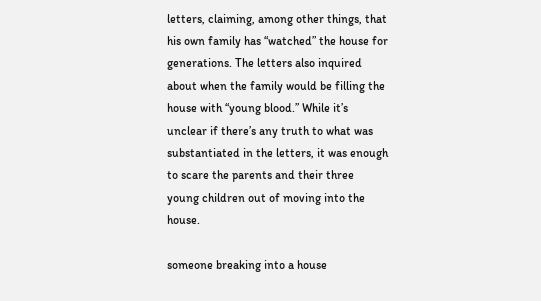letters, claiming, among other things, that his own family has “watched” the house for generations. The letters also inquired about when the family would be filling the house with “young blood.” While it’s unclear if there’s any truth to what was substantiated in the letters, it was enough to scare the parents and their three young children out of moving into the house.

someone breaking into a house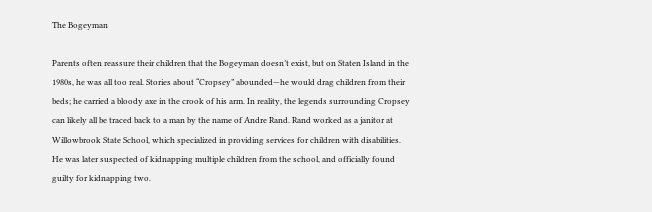The Bogeyman

Parents often reassure their children that the Bogeyman doesn’t exist, but on Staten Island in the 1980s, he was all too real. Stories about “Cropsey” abounded—he would drag children from their beds; he carried a bloody axe in the crook of his arm. In reality, the legends surrounding Cropsey can likely all be traced back to a man by the name of Andre Rand. Rand worked as a janitor at Willowbrook State School, which specialized in providing services for children with disabilities. He was later suspected of kidnapping multiple children from the school, and officially found guilty for kidnapping two.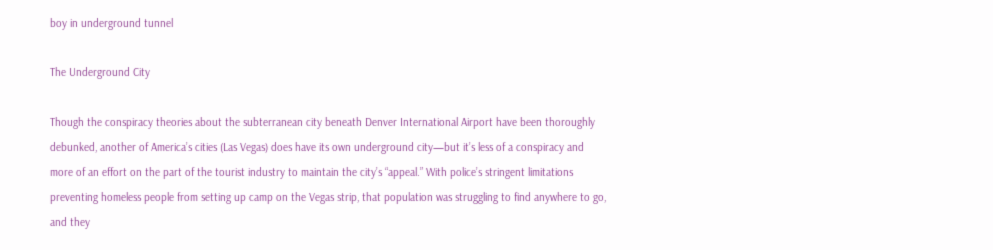boy in underground tunnel

The Underground City

Though the conspiracy theories about the subterranean city beneath Denver International Airport have been thoroughly debunked, another of America’s cities (Las Vegas) does have its own underground city—but it’s less of a conspiracy and more of an effort on the part of the tourist industry to maintain the city’s “appeal.” With police’s stringent limitations preventing homeless people from setting up camp on the Vegas strip, that population was struggling to find anywhere to go, and they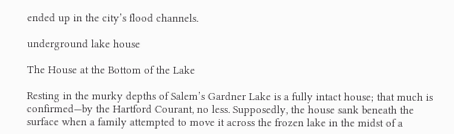ended up in the city’s flood channels.

underground lake house

The House at the Bottom of the Lake

Resting in the murky depths of Salem’s Gardner Lake is a fully intact house; that much is confirmed—by the Hartford Courant, no less. Supposedly, the house sank beneath the surface when a family attempted to move it across the frozen lake in the midst of a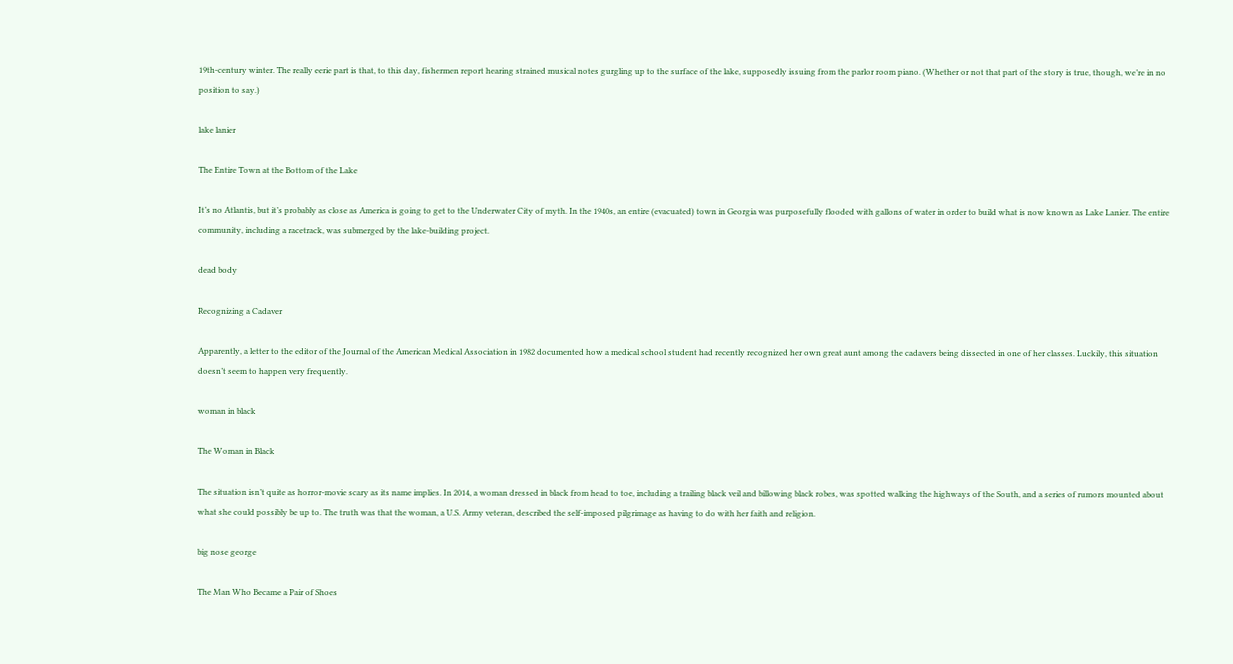19th-century winter. The really eerie part is that, to this day, fishermen report hearing strained musical notes gurgling up to the surface of the lake, supposedly issuing from the parlor room piano. (Whether or not that part of the story is true, though, we’re in no position to say.)

lake lanier

The Entire Town at the Bottom of the Lake

It’s no Atlantis, but it’s probably as close as America is going to get to the Underwater City of myth. In the 1940s, an entire (evacuated) town in Georgia was purposefully flooded with gallons of water in order to build what is now known as Lake Lanier. The entire community, including a racetrack, was submerged by the lake-building project.

dead body

Recognizing a Cadaver

Apparently, a letter to the editor of the Journal of the American Medical Association in 1982 documented how a medical school student had recently recognized her own great aunt among the cadavers being dissected in one of her classes. Luckily, this situation doesn’t seem to happen very frequently.

woman in black

The Woman in Black

The situation isn’t quite as horror-movie scary as its name implies. In 2014, a woman dressed in black from head to toe, including a trailing black veil and billowing black robes, was spotted walking the highways of the South, and a series of rumors mounted about what she could possibly be up to. The truth was that the woman, a U.S. Army veteran, described the self-imposed pilgrimage as having to do with her faith and religion.

big nose george

The Man Who Became a Pair of Shoes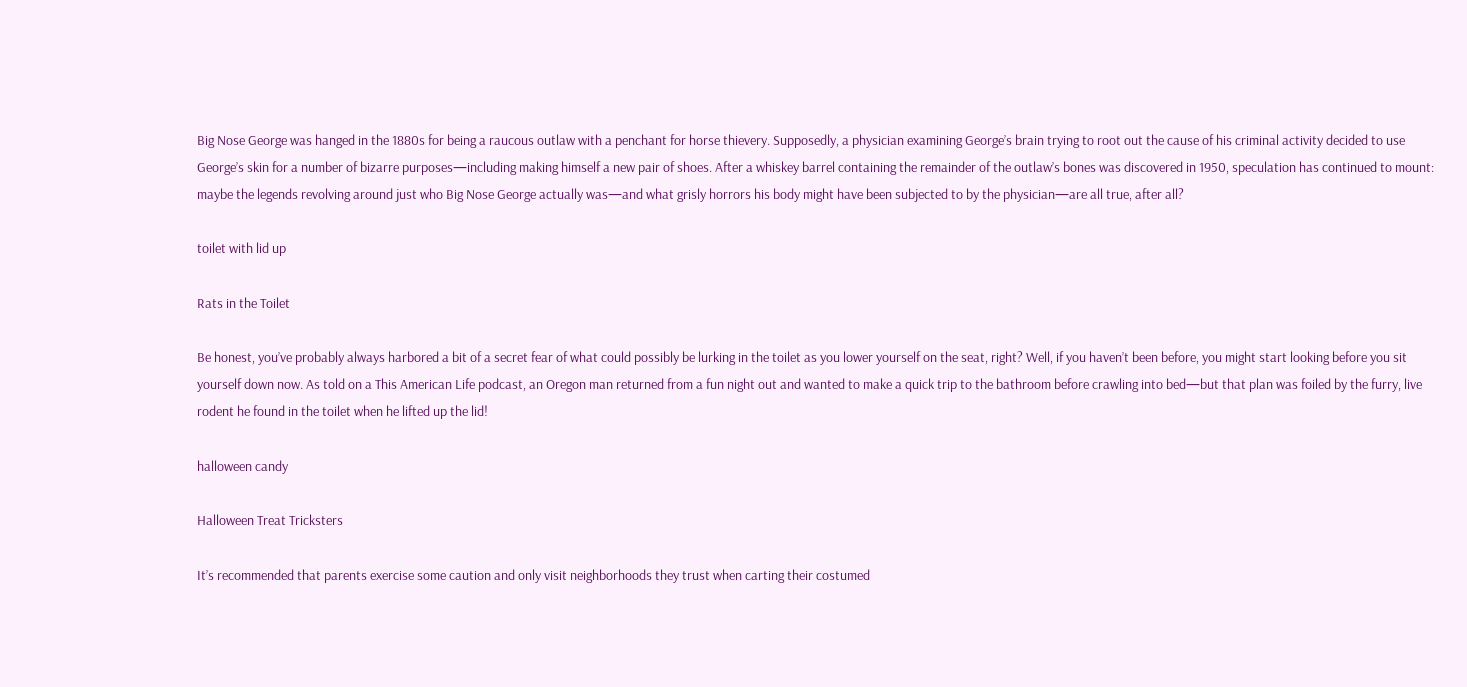Big Nose George was hanged in the 1880s for being a raucous outlaw with a penchant for horse thievery. Supposedly, a physician examining George’s brain trying to root out the cause of his criminal activity decided to use George’s skin for a number of bizarre purposes—including making himself a new pair of shoes. After a whiskey barrel containing the remainder of the outlaw’s bones was discovered in 1950, speculation has continued to mount: maybe the legends revolving around just who Big Nose George actually was—and what grisly horrors his body might have been subjected to by the physician—are all true, after all?

toilet with lid up

Rats in the Toilet

Be honest, you’ve probably always harbored a bit of a secret fear of what could possibly be lurking in the toilet as you lower yourself on the seat, right? Well, if you haven’t been before, you might start looking before you sit yourself down now. As told on a This American Life podcast, an Oregon man returned from a fun night out and wanted to make a quick trip to the bathroom before crawling into bed—but that plan was foiled by the furry, live rodent he found in the toilet when he lifted up the lid!

halloween candy

Halloween Treat Tricksters

It’s recommended that parents exercise some caution and only visit neighborhoods they trust when carting their costumed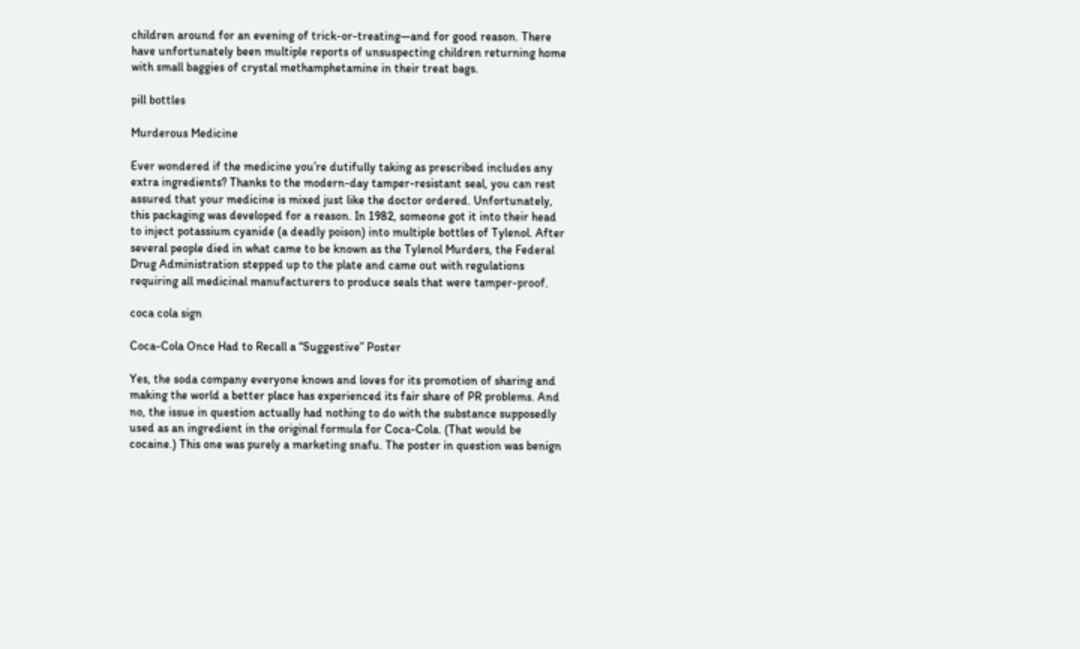children around for an evening of trick-or-treating—and for good reason. There have unfortunately been multiple reports of unsuspecting children returning home with small baggies of crystal methamphetamine in their treat bags.

pill bottles

Murderous Medicine

Ever wondered if the medicine you’re dutifully taking as prescribed includes any extra ingredients? Thanks to the modern-day tamper-resistant seal, you can rest assured that your medicine is mixed just like the doctor ordered. Unfortunately, this packaging was developed for a reason. In 1982, someone got it into their head to inject potassium cyanide (a deadly poison) into multiple bottles of Tylenol. After several people died in what came to be known as the Tylenol Murders, the Federal Drug Administration stepped up to the plate and came out with regulations requiring all medicinal manufacturers to produce seals that were tamper-proof.

coca cola sign

Coca-Cola Once Had to Recall a “Suggestive” Poster

Yes, the soda company everyone knows and loves for its promotion of sharing and making the world a better place has experienced its fair share of PR problems. And no, the issue in question actually had nothing to do with the substance supposedly used as an ingredient in the original formula for Coca-Cola. (That would be cocaine.) This one was purely a marketing snafu. The poster in question was benign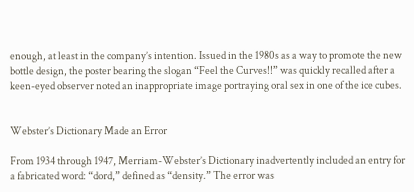enough, at least in the company’s intention. Issued in the 1980s as a way to promote the new bottle design, the poster bearing the slogan “Feel the Curves!!” was quickly recalled after a keen-eyed observer noted an inappropriate image portraying oral sex in one of the ice cubes.


Webster’s Dictionary Made an Error

From 1934 through 1947, Merriam-Webster’s Dictionary inadvertently included an entry for a fabricated word: “dord,” defined as “density.” The error was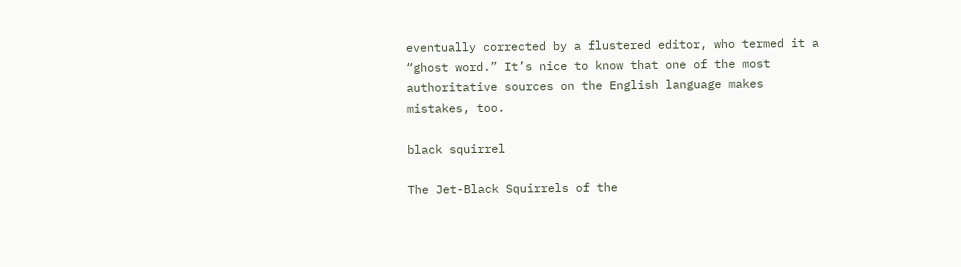eventually corrected by a flustered editor, who termed it a “ghost word.” It’s nice to know that one of the most authoritative sources on the English language makes mistakes, too.

black squirrel

The Jet-Black Squirrels of the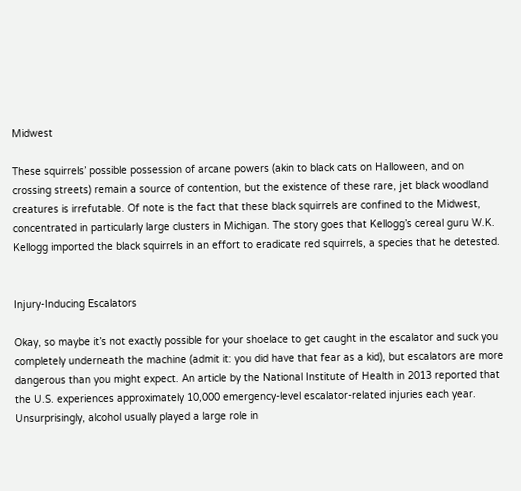Midwest

These squirrels’ possible possession of arcane powers (akin to black cats on Halloween, and on crossing streets) remain a source of contention, but the existence of these rare, jet black woodland creatures is irrefutable. Of note is the fact that these black squirrels are confined to the Midwest, concentrated in particularly large clusters in Michigan. The story goes that Kellogg’s cereal guru W.K. Kellogg imported the black squirrels in an effort to eradicate red squirrels, a species that he detested.


Injury-Inducing Escalators

Okay, so maybe it’s not exactly possible for your shoelace to get caught in the escalator and suck you completely underneath the machine (admit it: you did have that fear as a kid), but escalators are more dangerous than you might expect. An article by the National Institute of Health in 2013 reported that the U.S. experiences approximately 10,000 emergency-level escalator-related injuries each year. Unsurprisingly, alcohol usually played a large role in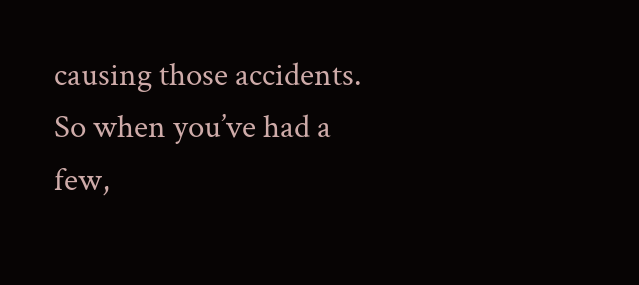causing those accidents. So when you’ve had a few,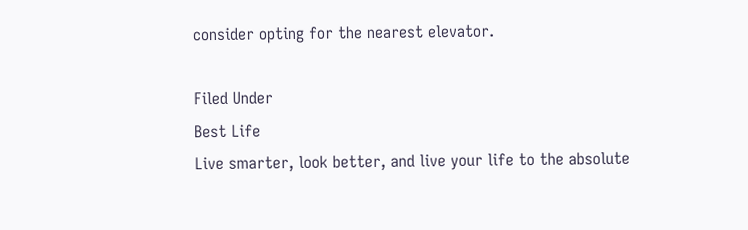consider opting for the nearest elevator.

Filed Under
Best Life
Live smarter, look better, and live your life to the absolute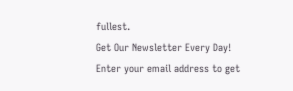fullest.
Get Our Newsletter Every Day!
Enter your email address to get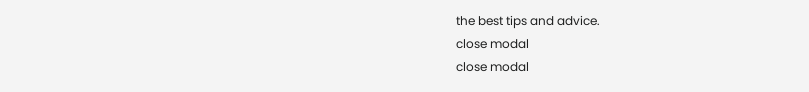the best tips and advice.
close modal
close modal